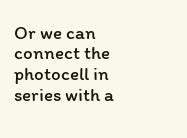Or we can connect the photocell in series with a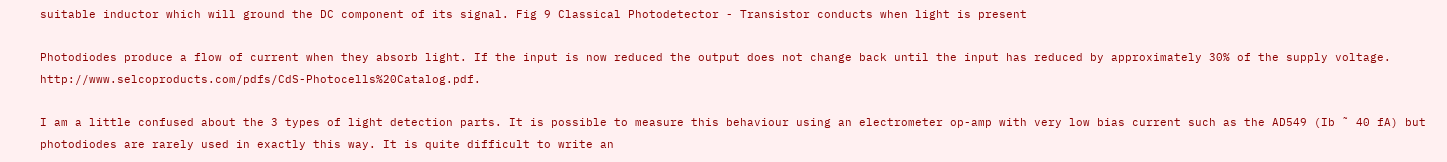suitable inductor which will ground the DC component of its signal. Fig 9 Classical Photodetector - Transistor conducts when light is present

Photodiodes produce a flow of current when they absorb light. If the input is now reduced the output does not change back until the input has reduced by approximately 30% of the supply voltage. http://www.selcoproducts.com/pdfs/CdS-Photocells%20Catalog.pdf.

I am a little confused about the 3 types of light detection parts. It is possible to measure this behaviour using an electrometer op-amp with very low bias current such as the AD549 (Ib ˜ 40 fA) but photodiodes are rarely used in exactly this way. It is quite difficult to write an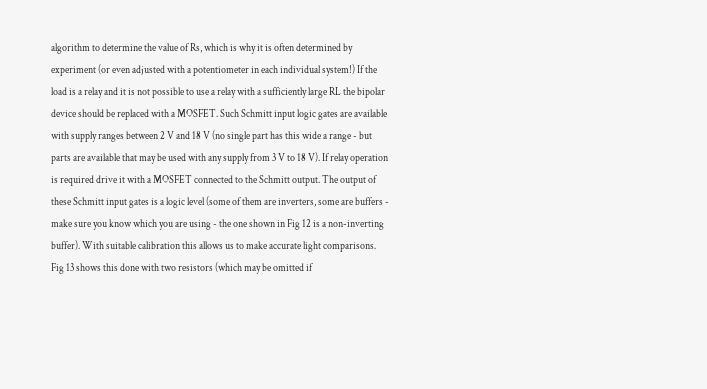algorithm to determine the value of Rs, which is why it is often determined by experiment (or even adjusted with a potentiometer in each individual system!) If the load is a relay and it is not possible to use a relay with a sufficiently large RL the bipolar device should be replaced with a MOSFET. Such Schmitt input logic gates are available with supply ranges between 2 V and 18 V (no single part has this wide a range - but parts are available that may be used with any supply from 3 V to 18 V). If relay operation is required drive it with a MOSFET connected to the Schmitt output. The output of these Schmitt input gates is a logic level (some of them are inverters, some are buffers - make sure you know which you are using - the one shown in Fig 12 is a non-inverting buffer). With suitable calibration this allows us to make accurate light comparisons. Fig 13 shows this done with two resistors (which may be omitted if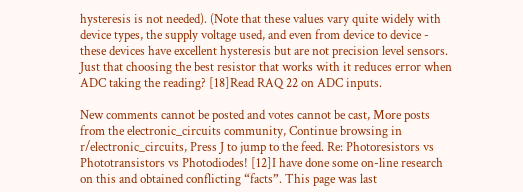hysteresis is not needed). (Note that these values vary quite widely with device types, the supply voltage used, and even from device to device - these devices have excellent hysteresis but are not precision level sensors. Just that choosing the best resistor that works with it reduces error when ADC taking the reading? [18]Read RAQ 22 on ADC inputs.

New comments cannot be posted and votes cannot be cast, More posts from the electronic_circuits community, Continue browsing in r/electronic_circuits, Press J to jump to the feed. Re: Photoresistors vs Phototransistors vs Photodiodes! [12]I have done some on-line research on this and obtained conflicting “facts”. This page was last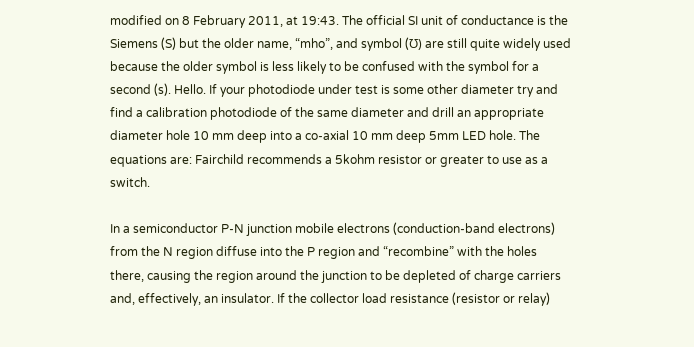modified on 8 February 2011, at 19:43. The official SI unit of conductance is the Siemens (S) but the older name, “mho”, and symbol (Ʊ) are still quite widely used because the older symbol is less likely to be confused with the symbol for a second (s). Hello. If your photodiode under test is some other diameter try and find a calibration photodiode of the same diameter and drill an appropriate diameter hole 10 mm deep into a co-axial 10 mm deep 5mm LED hole. The equations are: Fairchild recommends a 5kohm resistor or greater to use as a switch.

In a semiconductor P-N junction mobile electrons (conduction-band electrons) from the N region diffuse into the P region and “recombine” with the holes there, causing the region around the junction to be depleted of charge carriers and, effectively, an insulator. If the collector load resistance (resistor or relay)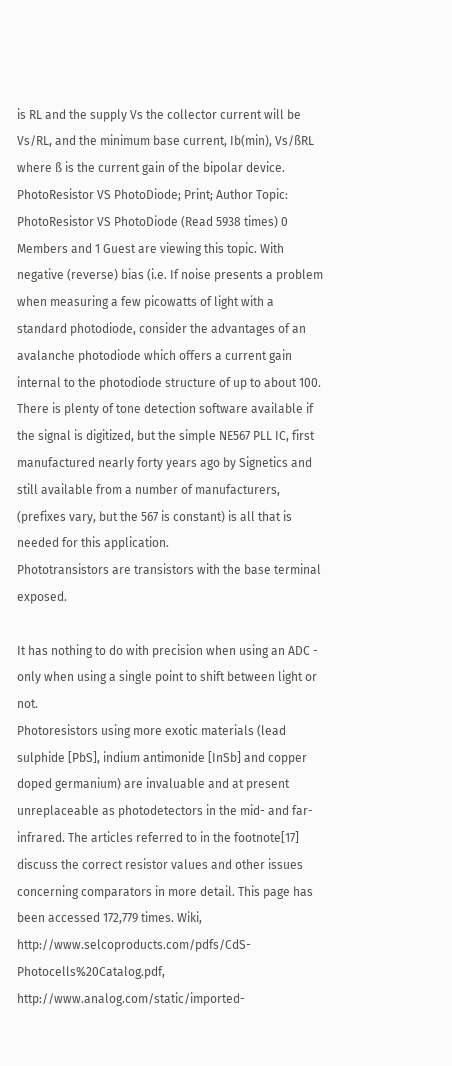is RL and the supply Vs the collector current will be Vs/RL, and the minimum base current, Ib(min), Vs/ßRL where ß is the current gain of the bipolar device. PhotoResistor VS PhotoDiode; Print; Author Topic: PhotoResistor VS PhotoDiode (Read 5938 times) 0 Members and 1 Guest are viewing this topic. With negative (reverse) bias (i.e. If noise presents a problem when measuring a few picowatts of light with a standard photodiode, consider the advantages of an avalanche photodiode which offers a current gain internal to the photodiode structure of up to about 100. There is plenty of tone detection software available if the signal is digitized, but the simple NE567 PLL IC, first manufactured nearly forty years ago by Signetics and still available from a number of manufacturers, (prefixes vary, but the 567 is constant) is all that is needed for this application.
Phototransistors are transistors with the base terminal exposed.

It has nothing to do with precision when using an ADC - only when using a single point to shift between light or not.
Photoresistors using more exotic materials (lead sulphide [PbS], indium antimonide [InSb] and copper doped germanium) are invaluable and at present unreplaceable as photodetectors in the mid- and far-infrared. The articles referred to in the footnote[17] discuss the correct resistor values and other issues concerning comparators in more detail. This page has been accessed 172,779 times. Wiki, http://www.selcoproducts.com/pdfs/CdS-Photocells%20Catalog.pdf, http://www.analog.com/static/imported-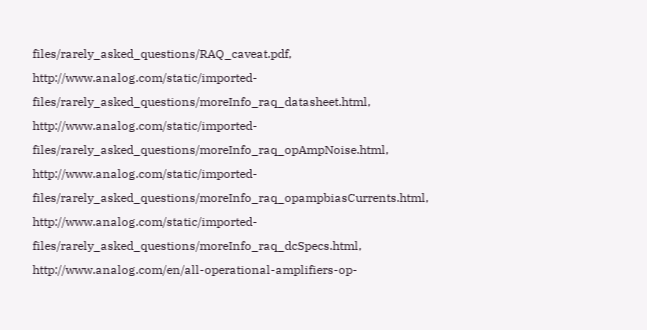files/rarely_asked_questions/RAQ_caveat.pdf, http://www.analog.com/static/imported-files/rarely_asked_questions/moreInfo_raq_datasheet.html, http://www.analog.com/static/imported-files/rarely_asked_questions/moreInfo_raq_opAmpNoise.html, http://www.analog.com/static/imported-files/rarely_asked_questions/moreInfo_raq_opampbiasCurrents.html, http://www.analog.com/static/imported-files/rarely_asked_questions/moreInfo_raq_dcSpecs.html, http://www.analog.com/en/all-operational-amplifiers-op-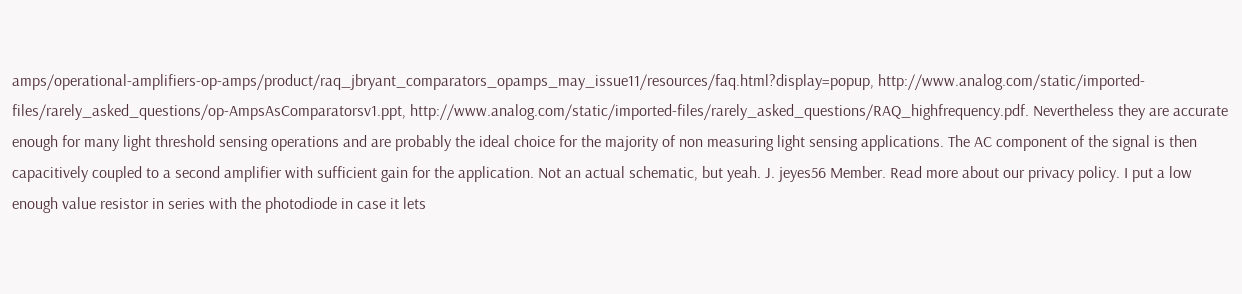amps/operational-amplifiers-op-amps/product/raq_jbryant_comparators_opamps_may_issue11/resources/faq.html?display=popup, http://www.analog.com/static/imported-files/rarely_asked_questions/op-AmpsAsComparatorsv1.ppt, http://www.analog.com/static/imported-files/rarely_asked_questions/RAQ_highfrequency.pdf. Nevertheless they are accurate enough for many light threshold sensing operations and are probably the ideal choice for the majority of non measuring light sensing applications. The AC component of the signal is then capacitively coupled to a second amplifier with sufficient gain for the application. Not an actual schematic, but yeah. J. jeyes56 Member. Read more about our privacy policy. I put a low enough value resistor in series with the photodiode in case it lets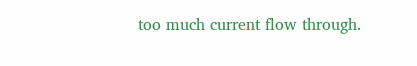too much current flow through.